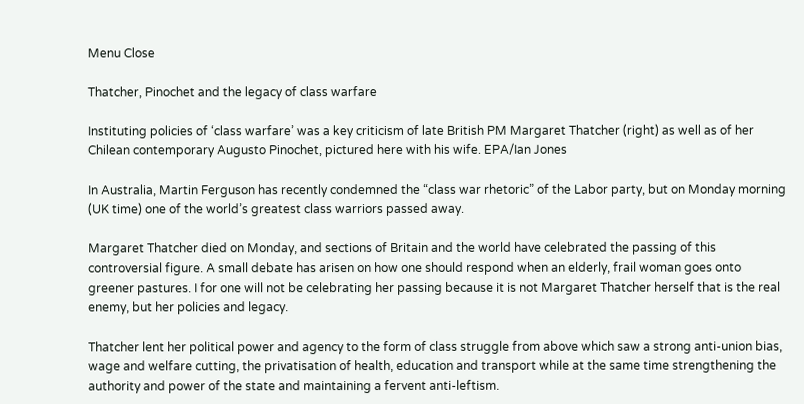Menu Close

Thatcher, Pinochet and the legacy of class warfare

Instituting policies of ‘class warfare’ was a key criticism of late British PM Margaret Thatcher (right) as well as of her Chilean contemporary Augusto Pinochet, pictured here with his wife. EPA/Ian Jones

In Australia, Martin Ferguson has recently condemned the “class war rhetoric” of the Labor party, but on Monday morning (UK time) one of the world’s greatest class warriors passed away.

Margaret Thatcher died on Monday, and sections of Britain and the world have celebrated the passing of this controversial figure. A small debate has arisen on how one should respond when an elderly, frail woman goes onto greener pastures. I for one will not be celebrating her passing because it is not Margaret Thatcher herself that is the real enemy, but her policies and legacy.

Thatcher lent her political power and agency to the form of class struggle from above which saw a strong anti-union bias, wage and welfare cutting, the privatisation of health, education and transport while at the same time strengthening the authority and power of the state and maintaining a fervent anti-leftism.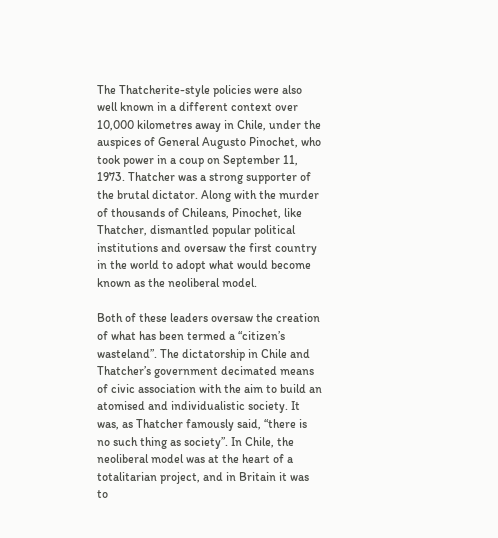The Thatcherite-style policies were also well known in a different context over 10,000 kilometres away in Chile, under the auspices of General Augusto Pinochet, who took power in a coup on September 11, 1973. Thatcher was a strong supporter of the brutal dictator. Along with the murder of thousands of Chileans, Pinochet, like Thatcher, dismantled popular political institutions and oversaw the first country in the world to adopt what would become known as the neoliberal model.

Both of these leaders oversaw the creation of what has been termed a “citizen’s wasteland”. The dictatorship in Chile and Thatcher’s government decimated means of civic association with the aim to build an atomised and individualistic society. It was, as Thatcher famously said, “there is no such thing as society”. In Chile, the neoliberal model was at the heart of a totalitarian project, and in Britain it was to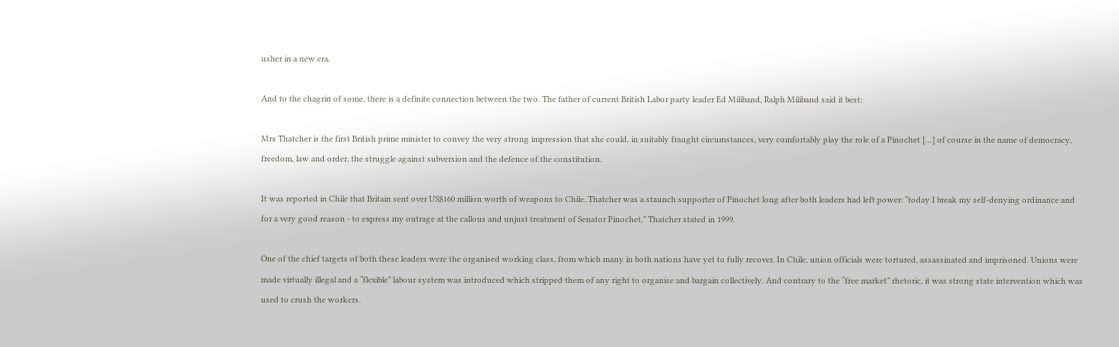usher in a new era.

And to the chagrin of some, there is a definite connection between the two. The father of current British Labor party leader Ed Miliband, Ralph Miliband said it best:

Mrs Thatcher is the first British prime minister to convey the very strong impression that she could, in suitably fraught circumstances, very comfortably play the role of a Pinochet […] of course in the name of democracy, freedom, law and order, the struggle against subversion and the defence of the constitution.

It was reported in Chile that Britain sent over US$160 million worth of weapons to Chile. Thatcher was a staunch supporter of Pinochet long after both leaders had left power: “today I break my self-denying ordinance and for a very good reason - to express my outrage at the callous and unjust treatment of Senator Pinochet,” Thatcher stated in 1999.

One of the chief targets of both these leaders were the organised working class, from which many in both nations have yet to fully recover. In Chile, union officials were tortured, assassinated and imprisoned. Unions were made virtually illegal and a “flexible” labour system was introduced which stripped them of any right to organise and bargain collectively. And contrary to the “free market” rhetoric, it was strong state intervention which was used to crush the workers.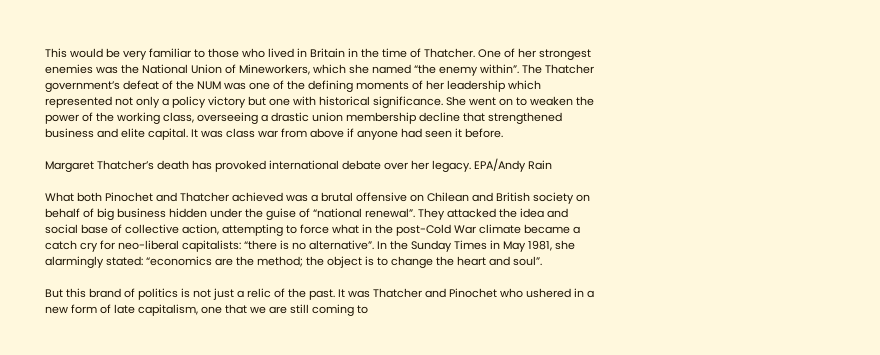This would be very familiar to those who lived in Britain in the time of Thatcher. One of her strongest enemies was the National Union of Mineworkers, which she named “the enemy within”. The Thatcher government’s defeat of the NUM was one of the defining moments of her leadership which represented not only a policy victory but one with historical significance. She went on to weaken the power of the working class, overseeing a drastic union membership decline that strengthened business and elite capital. It was class war from above if anyone had seen it before.

Margaret Thatcher’s death has provoked international debate over her legacy. EPA/Andy Rain

What both Pinochet and Thatcher achieved was a brutal offensive on Chilean and British society on behalf of big business hidden under the guise of “national renewal”. They attacked the idea and social base of collective action, attempting to force what in the post-Cold War climate became a catch cry for neo-liberal capitalists: “there is no alternative”. In the Sunday Times in May 1981, she alarmingly stated: “economics are the method; the object is to change the heart and soul”.

But this brand of politics is not just a relic of the past. It was Thatcher and Pinochet who ushered in a new form of late capitalism, one that we are still coming to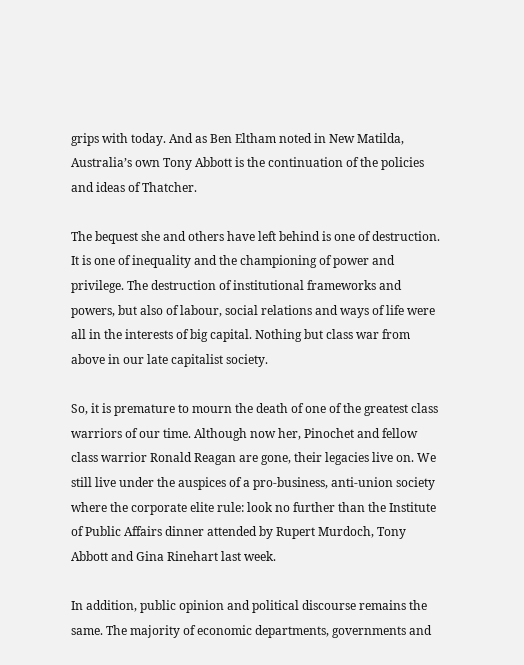grips with today. And as Ben Eltham noted in New Matilda, Australia’s own Tony Abbott is the continuation of the policies and ideas of Thatcher.

The bequest she and others have left behind is one of destruction. It is one of inequality and the championing of power and privilege. The destruction of institutional frameworks and powers, but also of labour, social relations and ways of life were all in the interests of big capital. Nothing but class war from above in our late capitalist society.

So, it is premature to mourn the death of one of the greatest class warriors of our time. Although now her, Pinochet and fellow class warrior Ronald Reagan are gone, their legacies live on. We still live under the auspices of a pro-business, anti-union society where the corporate elite rule: look no further than the Institute of Public Affairs dinner attended by Rupert Murdoch, Tony Abbott and Gina Rinehart last week.

In addition, public opinion and political discourse remains the same. The majority of economic departments, governments and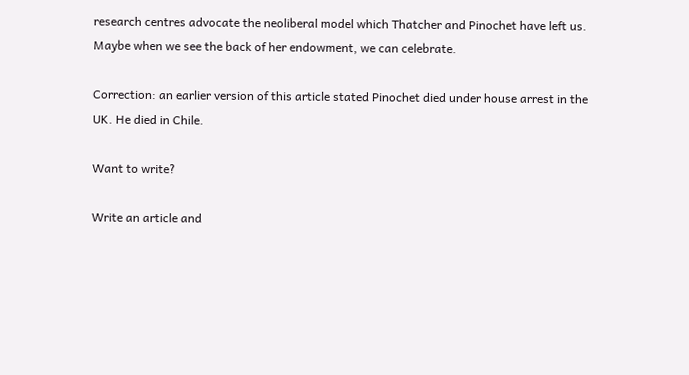research centres advocate the neoliberal model which Thatcher and Pinochet have left us. Maybe when we see the back of her endowment, we can celebrate.

Correction: an earlier version of this article stated Pinochet died under house arrest in the UK. He died in Chile.

Want to write?

Write an article and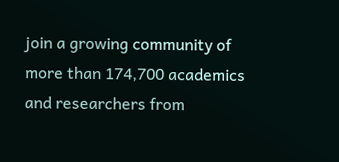join a growing community of more than 174,700 academics and researchers from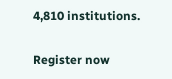4,810 institutions.

Register now